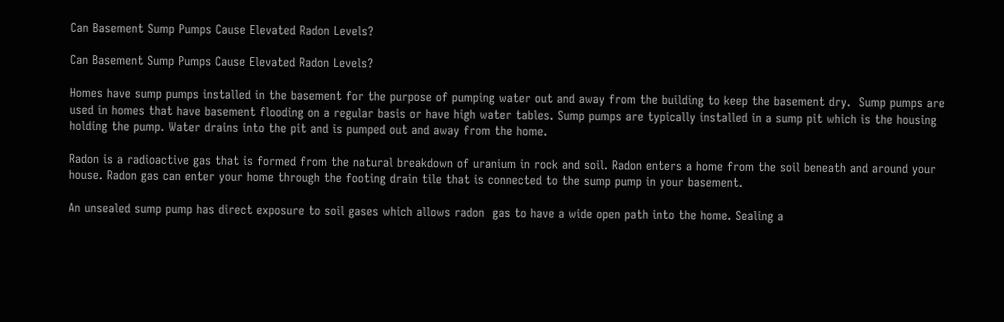Can Basement Sump Pumps Cause Elevated Radon Levels?

Can Basement Sump Pumps Cause Elevated Radon Levels?

Homes have sump pumps installed in the basement for the purpose of pumping water out and away from the building to keep the basement dry.  Sump pumps are used in homes that have basement flooding on a regular basis or have high water tables. Sump pumps are typically installed in a sump pit which is the housing holding the pump. Water drains into the pit and is pumped out and away from the home.

Radon is a radioactive gas that is formed from the natural breakdown of uranium in rock and soil. Radon enters a home from the soil beneath and around your house. Radon gas can enter your home through the footing drain tile that is connected to the sump pump in your basement.

An unsealed sump pump has direct exposure to soil gases which allows radon  gas to have a wide open path into the home. Sealing a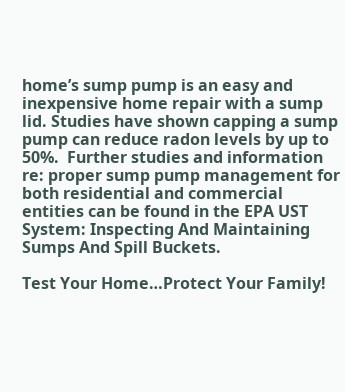home’s sump pump is an easy and inexpensive home repair with a sump lid. Studies have shown capping a sump pump can reduce radon levels by up to 50%.  Further studies and information re: proper sump pump management for both residential and commercial entities can be found in the EPA UST System: Inspecting And Maintaining Sumps And Spill Buckets.

Test Your Home…Protect Your Family!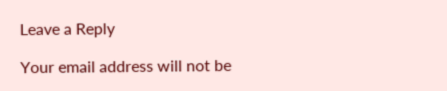Leave a Reply

Your email address will not be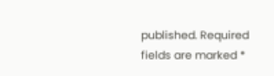published. Required fields are marked *